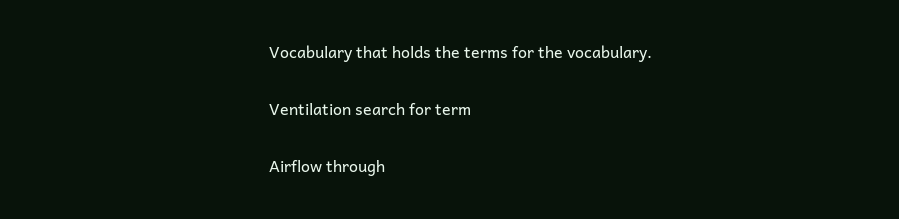Vocabulary that holds the terms for the vocabulary.

Ventilation search for term

Airflow through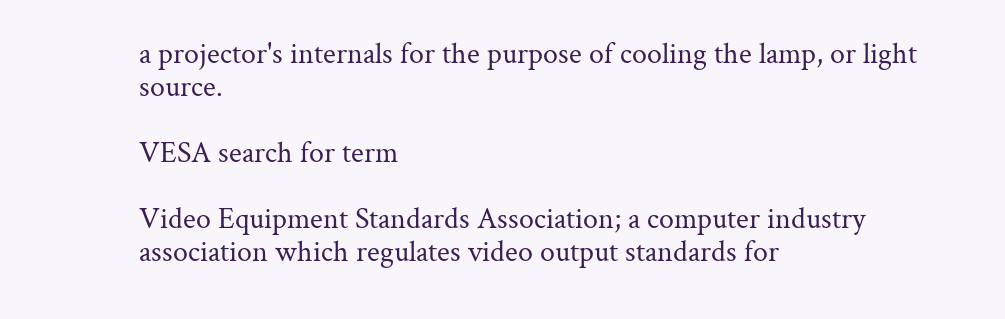a projector's internals for the purpose of cooling the lamp, or light source.

VESA search for term

Video Equipment Standards Association; a computer industry association which regulates video output standards for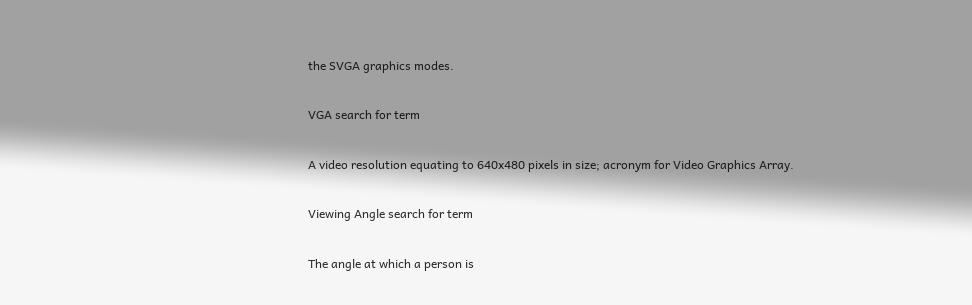the SVGA graphics modes.

VGA search for term

A video resolution equating to 640x480 pixels in size; acronym for Video Graphics Array.

Viewing Angle search for term

The angle at which a person is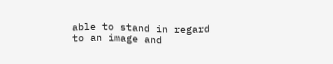able to stand in regard to an image and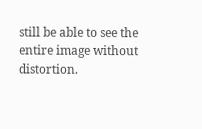still be able to see the entire image without distortion.